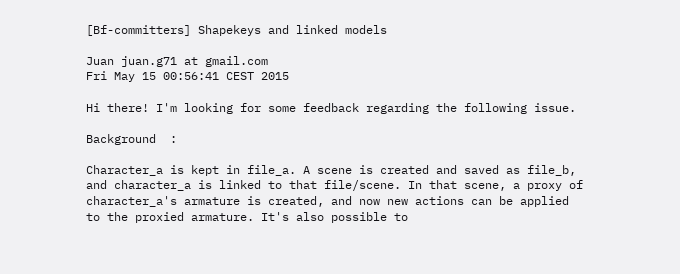[Bf-committers] Shapekeys and linked models

Juan juan.g71 at gmail.com
Fri May 15 00:56:41 CEST 2015

Hi there! I'm looking for some feedback regarding the following issue.

Background  :

Character_a is kept in file_a. A scene is created and saved as file_b,
and character_a is linked to that file/scene. In that scene, a proxy of
character_a's armature is created, and now new actions can be applied
to the proxied armature. It's also possible to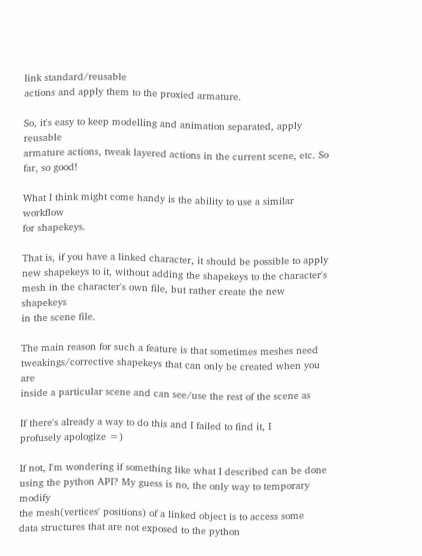link standard/reusable
actions and apply them to the proxied armature.

So, it's easy to keep modelling and animation separated, apply reusable
armature actions, tweak layered actions in the current scene, etc. So
far, so good!

What I think might come handy is the ability to use a similar workflow
for shapekeys.

That is, if you have a linked character, it should be possible to apply
new shapekeys to it, without adding the shapekeys to the character's
mesh in the character's own file, but rather create the new shapekeys
in the scene file.

The main reason for such a feature is that sometimes meshes need
tweakings/corrective shapekeys that can only be created when you are
inside a particular scene and can see/use the rest of the scene as

If there's already a way to do this and I failed to find it, I
profusely apologize =)

If not, I'm wondering if something like what I described can be done
using the python API? My guess is no, the only way to temporary modify
the mesh(vertices' positions) of a linked object is to access some
data structures that are not exposed to the python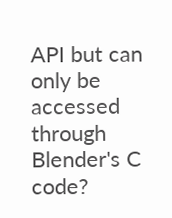API but can only be
accessed through Blender's C code?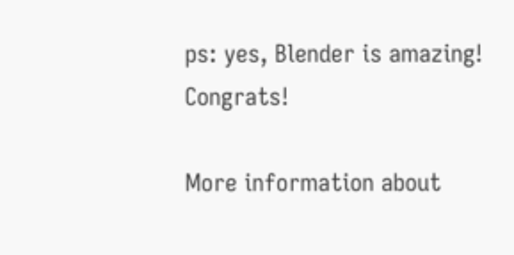ps: yes, Blender is amazing! Congrats!

More information about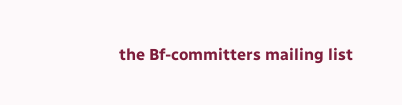the Bf-committers mailing list